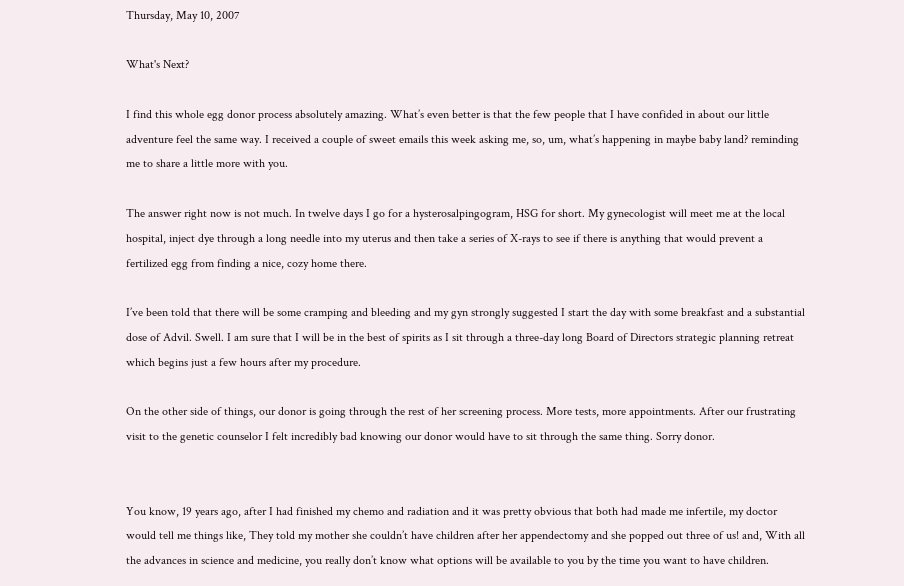Thursday, May 10, 2007

What's Next?

I find this whole egg donor process absolutely amazing. What’s even better is that the few people that I have confided in about our little adventure feel the same way. I received a couple of sweet emails this week asking me, so, um, what’s happening in maybe baby land? reminding me to share a little more with you.

The answer right now is not much. In twelve days I go for a hysterosalpingogram, HSG for short. My gynecologist will meet me at the local hospital, inject dye through a long needle into my uterus and then take a series of X-rays to see if there is anything that would prevent a fertilized egg from finding a nice, cozy home there.

I’ve been told that there will be some cramping and bleeding and my gyn strongly suggested I start the day with some breakfast and a substantial dose of Advil. Swell. I am sure that I will be in the best of spirits as I sit through a three-day long Board of Directors strategic planning retreat which begins just a few hours after my procedure.

On the other side of things, our donor is going through the rest of her screening process. More tests, more appointments. After our frustrating visit to the genetic counselor I felt incredibly bad knowing our donor would have to sit through the same thing. Sorry donor.


You know, 19 years ago, after I had finished my chemo and radiation and it was pretty obvious that both had made me infertile, my doctor would tell me things like, They told my mother she couldn’t have children after her appendectomy and she popped out three of us! and, With all the advances in science and medicine, you really don’t know what options will be available to you by the time you want to have children.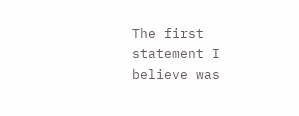The first statement I believe was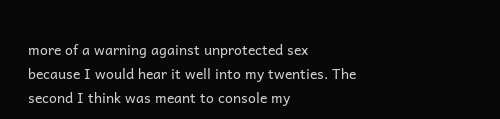more of a warning against unprotected sex because I would hear it well into my twenties. The second I think was meant to console my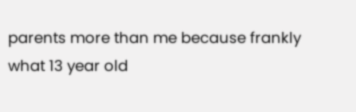parents more than me because frankly what 13 year old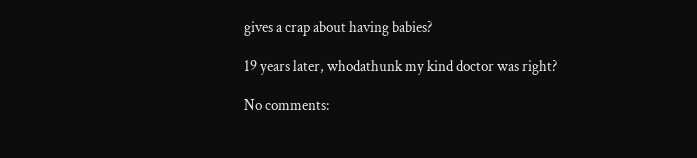gives a crap about having babies?

19 years later, whodathunk my kind doctor was right?

No comments: